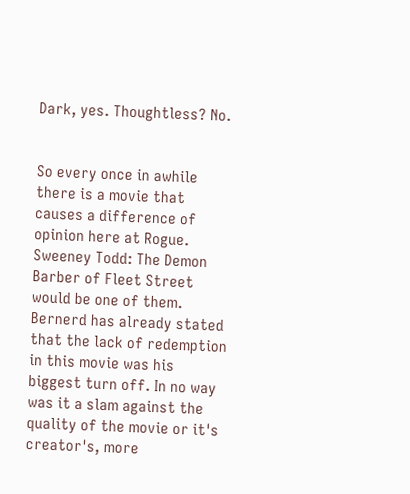Dark, yes. Thoughtless? No.


So every once in awhile there is a movie that causes a difference of opinion here at Rogue. Sweeney Todd: The Demon Barber of Fleet Street would be one of them. Bernerd has already stated that the lack of redemption in this movie was his biggest turn off. In no way was it a slam against the quality of the movie or it's creator's, more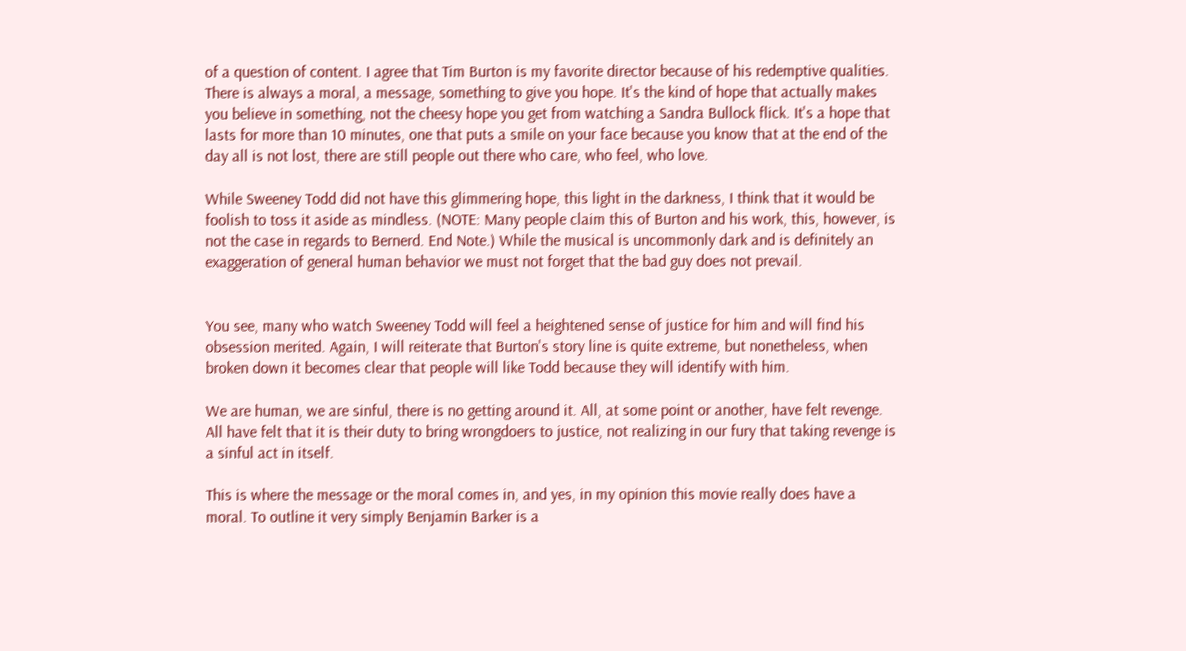of a question of content. I agree that Tim Burton is my favorite director because of his redemptive qualities. There is always a moral, a message, something to give you hope. It's the kind of hope that actually makes you believe in something, not the cheesy hope you get from watching a Sandra Bullock flick. It's a hope that lasts for more than 10 minutes, one that puts a smile on your face because you know that at the end of the day all is not lost, there are still people out there who care, who feel, who love.

While Sweeney Todd did not have this glimmering hope, this light in the darkness, I think that it would be foolish to toss it aside as mindless. (NOTE: Many people claim this of Burton and his work, this, however, is not the case in regards to Bernerd. End Note.) While the musical is uncommonly dark and is definitely an exaggeration of general human behavior we must not forget that the bad guy does not prevail.


You see, many who watch Sweeney Todd will feel a heightened sense of justice for him and will find his obsession merited. Again, I will reiterate that Burton's story line is quite extreme, but nonetheless, when broken down it becomes clear that people will like Todd because they will identify with him.

We are human, we are sinful, there is no getting around it. All, at some point or another, have felt revenge. All have felt that it is their duty to bring wrongdoers to justice, not realizing in our fury that taking revenge is a sinful act in itself.

This is where the message or the moral comes in, and yes, in my opinion this movie really does have a moral. To outline it very simply Benjamin Barker is a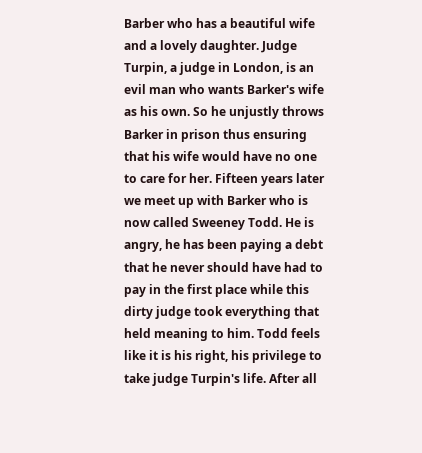Barber who has a beautiful wife and a lovely daughter. Judge Turpin, a judge in London, is an evil man who wants Barker's wife as his own. So he unjustly throws Barker in prison thus ensuring that his wife would have no one to care for her. Fifteen years later we meet up with Barker who is now called Sweeney Todd. He is angry, he has been paying a debt that he never should have had to pay in the first place while this dirty judge took everything that held meaning to him. Todd feels like it is his right, his privilege to take judge Turpin's life. After all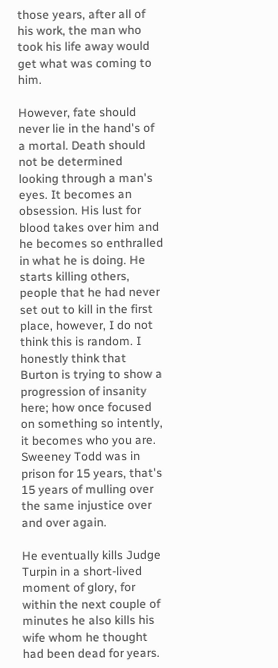those years, after all of his work, the man who took his life away would get what was coming to him.

However, fate should never lie in the hand's of a mortal. Death should not be determined looking through a man's eyes. It becomes an obsession. His lust for blood takes over him and he becomes so enthralled in what he is doing. He starts killing others, people that he had never set out to kill in the first place, however, I do not think this is random. I honestly think that Burton is trying to show a progression of insanity here; how once focused on something so intently, it becomes who you are. Sweeney Todd was in prison for 15 years, that's 15 years of mulling over the same injustice over and over again.

He eventually kills Judge Turpin in a short-lived moment of glory, for within the next couple of minutes he also kills his wife whom he thought had been dead for years.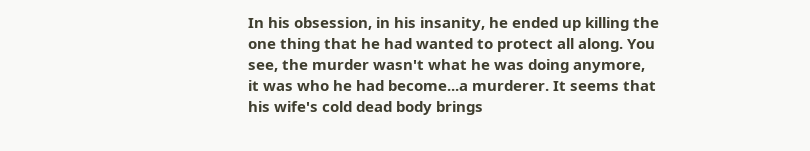In his obsession, in his insanity, he ended up killing the one thing that he had wanted to protect all along. You see, the murder wasn't what he was doing anymore, it was who he had become...a murderer. It seems that his wife's cold dead body brings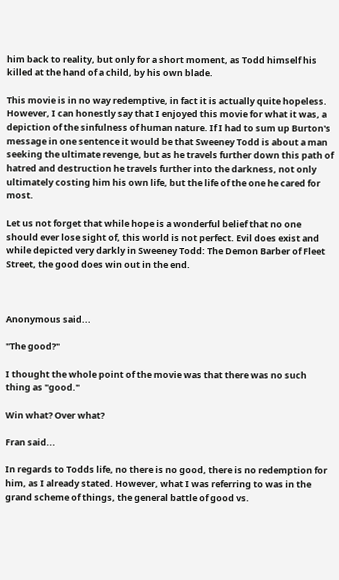him back to reality, but only for a short moment, as Todd himself his killed at the hand of a child, by his own blade.

This movie is in no way redemptive, in fact it is actually quite hopeless. However, I can honestly say that I enjoyed this movie for what it was, a depiction of the sinfulness of human nature. If I had to sum up Burton's message in one sentence it would be that Sweeney Todd is about a man seeking the ultimate revenge, but as he travels further down this path of hatred and destruction he travels further into the darkness, not only ultimately costing him his own life, but the life of the one he cared for most.

Let us not forget that while hope is a wonderful belief that no one should ever lose sight of, this world is not perfect. Evil does exist and while depicted very darkly in Sweeney Todd: The Demon Barber of Fleet Street, the good does win out in the end.



Anonymous said...

"The good?"

I thought the whole point of the movie was that there was no such thing as "good."

Win what? Over what?

Fran said...

In regards to Todds life, no there is no good, there is no redemption for him, as I already stated. However, what I was referring to was in the grand scheme of things, the general battle of good vs.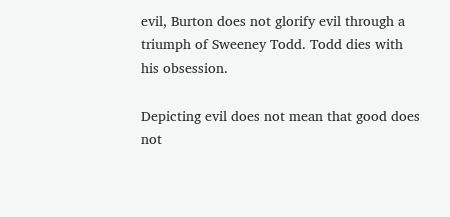evil, Burton does not glorify evil through a triumph of Sweeney Todd. Todd dies with his obsession.

Depicting evil does not mean that good does not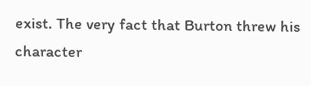exist. The very fact that Burton threw his character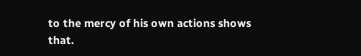to the mercy of his own actions shows that.